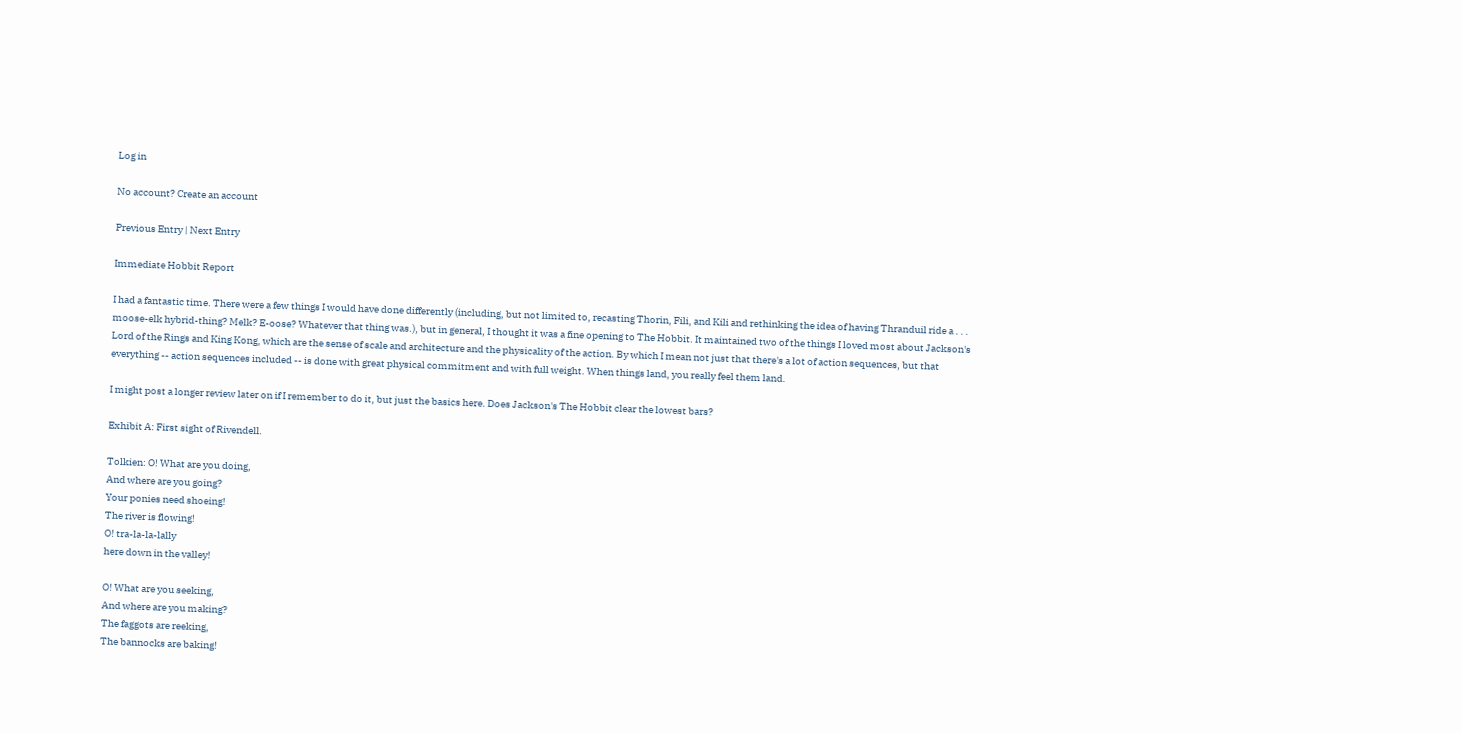Log in

No account? Create an account

Previous Entry | Next Entry

Immediate Hobbit Report

I had a fantastic time. There were a few things I would have done differently (including, but not limited to, recasting Thorin, Fili, and Kili and rethinking the idea of having Thranduil ride a . . . moose-elk hybrid-thing? Melk? E-oose? Whatever that thing was.), but in general, I thought it was a fine opening to The Hobbit. It maintained two of the things I loved most about Jackson's Lord of the Rings and King Kong, which are the sense of scale and architecture and the physicality of the action. By which I mean not just that there's a lot of action sequences, but that everything -- action sequences included -- is done with great physical commitment and with full weight. When things land, you really feel them land.

I might post a longer review later on if I remember to do it, but just the basics here. Does Jackson's The Hobbit clear the lowest bars?

Exhibit A: First sight of Rivendell.

Tolkien: O! What are you doing,
And where are you going?
Your ponies need shoeing!
The river is flowing!
O! tra-la-la-lally
here down in the valley!

O! What are you seeking,
And where are you making?
The faggots are reeking,
The bannocks are baking!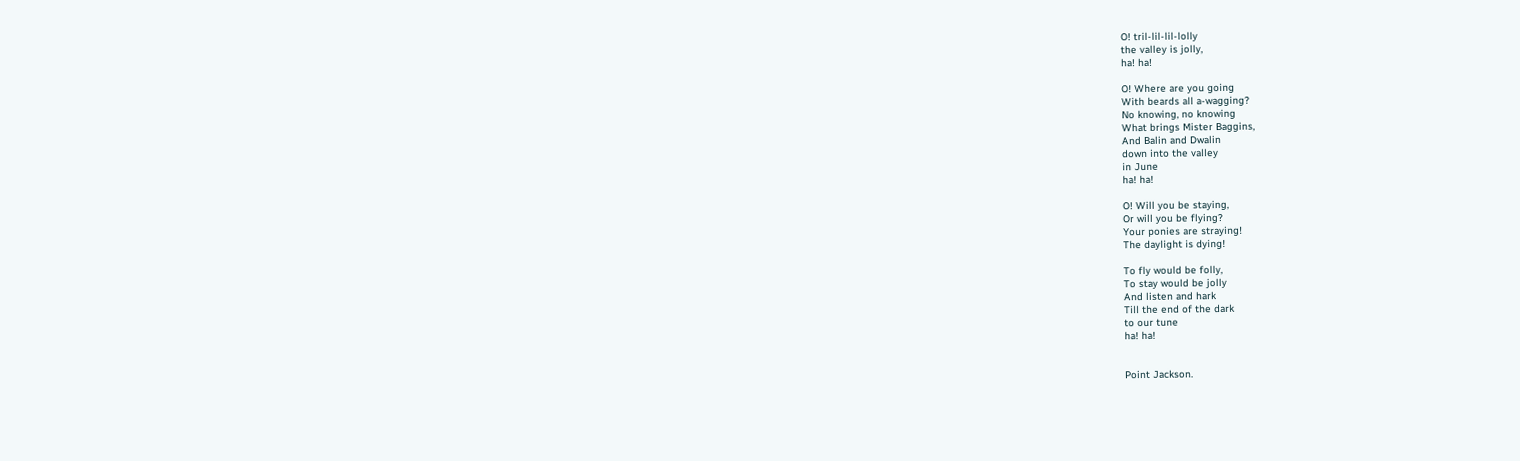O! tril-lil-lil-lolly
the valley is jolly,
ha! ha!

O! Where are you going
With beards all a-wagging?
No knowing, no knowing
What brings Mister Baggins,
And Balin and Dwalin
down into the valley
in June
ha! ha!

O! Will you be staying,
Or will you be flying?
Your ponies are straying!
The daylight is dying!

To fly would be folly,
To stay would be jolly
And listen and hark
Till the end of the dark
to our tune
ha! ha!


Point Jackson.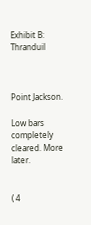Exhibit B: Thranduil



Point Jackson.

Low bars completely cleared. More later.


( 4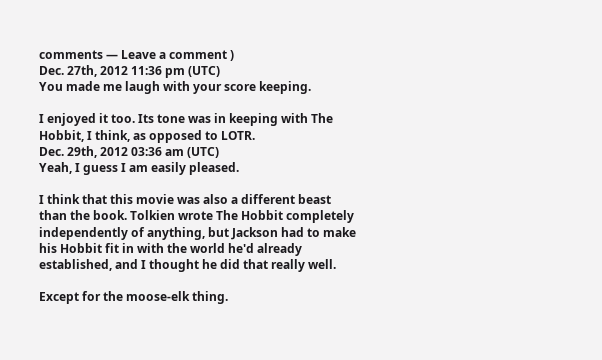comments — Leave a comment )
Dec. 27th, 2012 11:36 pm (UTC)
You made me laugh with your score keeping.

I enjoyed it too. Its tone was in keeping with The Hobbit, I think, as opposed to LOTR.
Dec. 29th, 2012 03:36 am (UTC)
Yeah, I guess I am easily pleased.

I think that this movie was also a different beast than the book. Tolkien wrote The Hobbit completely independently of anything, but Jackson had to make his Hobbit fit in with the world he'd already established, and I thought he did that really well.

Except for the moose-elk thing.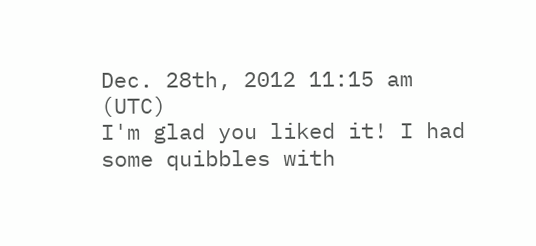Dec. 28th, 2012 11:15 am (UTC)
I'm glad you liked it! I had some quibbles with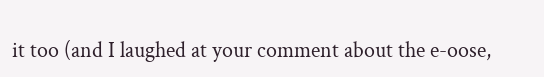it too (and I laughed at your comment about the e-oose,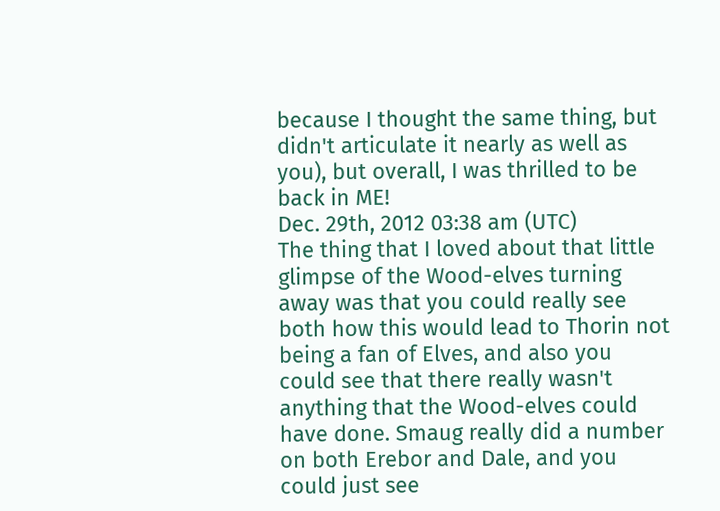because I thought the same thing, but didn't articulate it nearly as well as you), but overall, I was thrilled to be back in ME!
Dec. 29th, 2012 03:38 am (UTC)
The thing that I loved about that little glimpse of the Wood-elves turning away was that you could really see both how this would lead to Thorin not being a fan of Elves, and also you could see that there really wasn't anything that the Wood-elves could have done. Smaug really did a number on both Erebor and Dale, and you could just see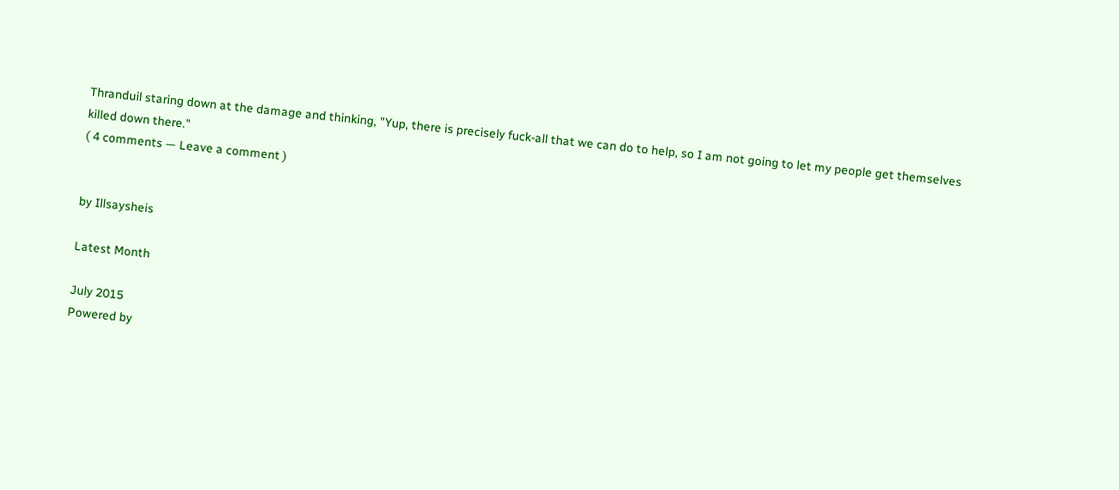Thranduil staring down at the damage and thinking, "Yup, there is precisely fuck-all that we can do to help, so I am not going to let my people get themselves killed down there."
( 4 comments — Leave a comment )


by Illsaysheis

Latest Month

July 2015
Powered by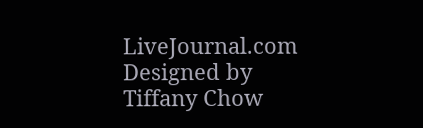LiveJournal.com
Designed by Tiffany Chow